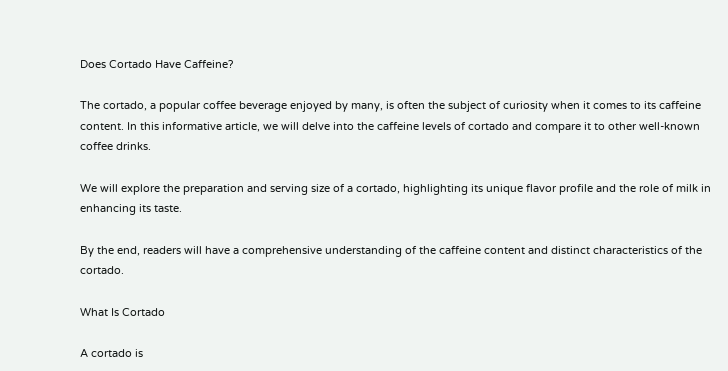Does Cortado Have Caffeine?

The cortado, a popular coffee beverage enjoyed by many, is often the subject of curiosity when it comes to its caffeine content. In this informative article, we will delve into the caffeine levels of cortado and compare it to other well-known coffee drinks.

We will explore the preparation and serving size of a cortado, highlighting its unique flavor profile and the role of milk in enhancing its taste.

By the end, readers will have a comprehensive understanding of the caffeine content and distinct characteristics of the cortado.

What Is Cortado

A cortado is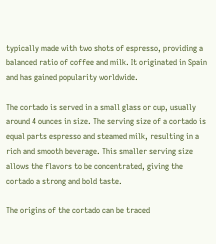typically made with two shots of espresso, providing a balanced ratio of coffee and milk. It originated in Spain and has gained popularity worldwide.

The cortado is served in a small glass or cup, usually around 4 ounces in size. The serving size of a cortado is equal parts espresso and steamed milk, resulting in a rich and smooth beverage. This smaller serving size allows the flavors to be concentrated, giving the cortado a strong and bold taste.

The origins of the cortado can be traced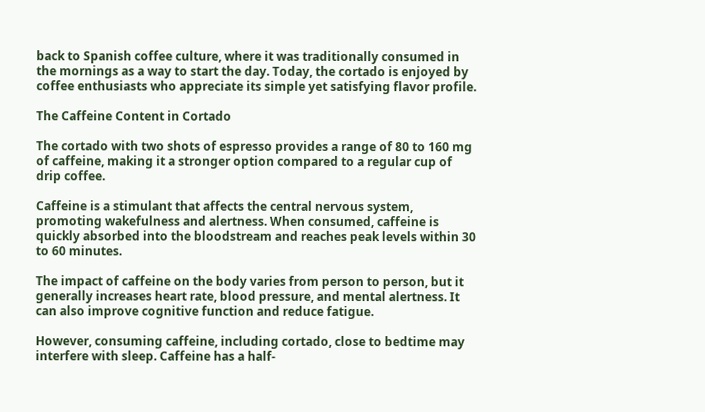back to Spanish coffee culture, where it was traditionally consumed in the mornings as a way to start the day. Today, the cortado is enjoyed by coffee enthusiasts who appreciate its simple yet satisfying flavor profile.

The Caffeine Content in Cortado

The cortado with two shots of espresso provides a range of 80 to 160 mg of caffeine, making it a stronger option compared to a regular cup of drip coffee.

Caffeine is a stimulant that affects the central nervous system, promoting wakefulness and alertness. When consumed, caffeine is quickly absorbed into the bloodstream and reaches peak levels within 30 to 60 minutes.

The impact of caffeine on the body varies from person to person, but it generally increases heart rate, blood pressure, and mental alertness. It can also improve cognitive function and reduce fatigue.

However, consuming caffeine, including cortado, close to bedtime may interfere with sleep. Caffeine has a half-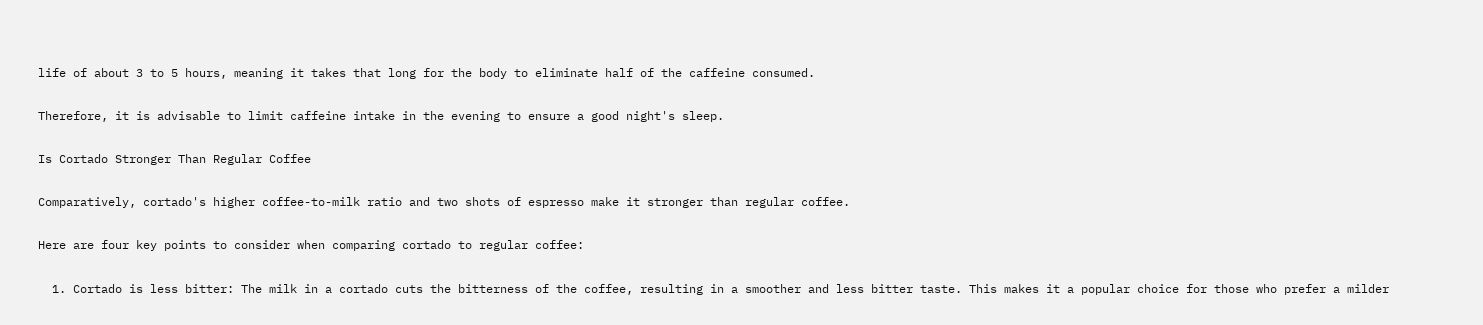life of about 3 to 5 hours, meaning it takes that long for the body to eliminate half of the caffeine consumed.

Therefore, it is advisable to limit caffeine intake in the evening to ensure a good night's sleep.

Is Cortado Stronger Than Regular Coffee

Comparatively, cortado's higher coffee-to-milk ratio and two shots of espresso make it stronger than regular coffee.

Here are four key points to consider when comparing cortado to regular coffee:

  1. Cortado is less bitter: The milk in a cortado cuts the bitterness of the coffee, resulting in a smoother and less bitter taste. This makes it a popular choice for those who prefer a milder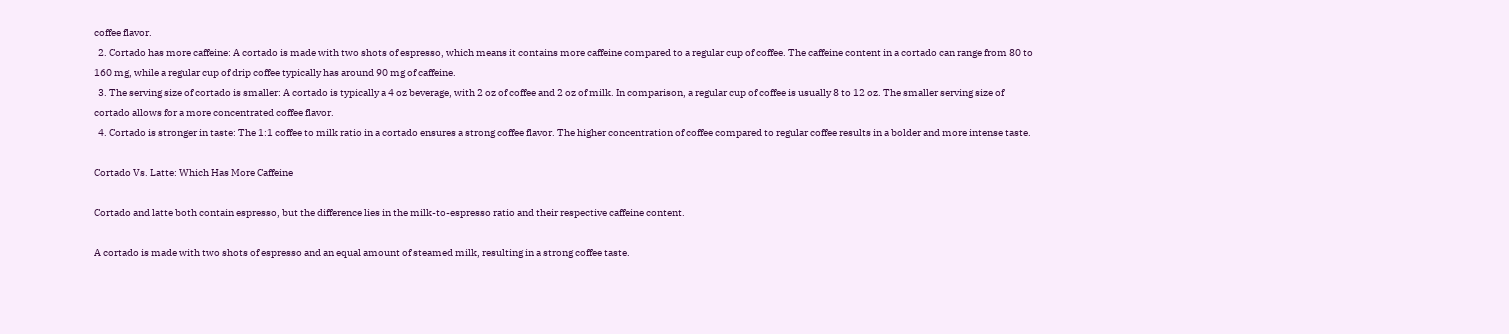coffee flavor.
  2. Cortado has more caffeine: A cortado is made with two shots of espresso, which means it contains more caffeine compared to a regular cup of coffee. The caffeine content in a cortado can range from 80 to 160 mg, while a regular cup of drip coffee typically has around 90 mg of caffeine.
  3. The serving size of cortado is smaller: A cortado is typically a 4 oz beverage, with 2 oz of coffee and 2 oz of milk. In comparison, a regular cup of coffee is usually 8 to 12 oz. The smaller serving size of cortado allows for a more concentrated coffee flavor.
  4. Cortado is stronger in taste: The 1:1 coffee to milk ratio in a cortado ensures a strong coffee flavor. The higher concentration of coffee compared to regular coffee results in a bolder and more intense taste.

Cortado Vs. Latte: Which Has More Caffeine

Cortado and latte both contain espresso, but the difference lies in the milk-to-espresso ratio and their respective caffeine content.

A cortado is made with two shots of espresso and an equal amount of steamed milk, resulting in a strong coffee taste.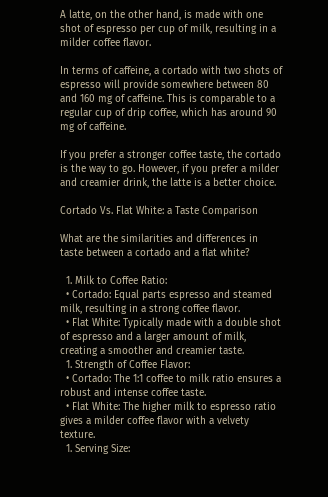A latte, on the other hand, is made with one shot of espresso per cup of milk, resulting in a milder coffee flavor.

In terms of caffeine, a cortado with two shots of espresso will provide somewhere between 80 and 160 mg of caffeine. This is comparable to a regular cup of drip coffee, which has around 90 mg of caffeine.

If you prefer a stronger coffee taste, the cortado is the way to go. However, if you prefer a milder and creamier drink, the latte is a better choice.

Cortado Vs. Flat White: a Taste Comparison

What are the similarities and differences in taste between a cortado and a flat white?

  1. Milk to Coffee Ratio:
  • Cortado: Equal parts espresso and steamed milk, resulting in a strong coffee flavor.
  • Flat White: Typically made with a double shot of espresso and a larger amount of milk, creating a smoother and creamier taste.
  1. Strength of Coffee Flavor:
  • Cortado: The 1:1 coffee to milk ratio ensures a robust and intense coffee taste.
  • Flat White: The higher milk to espresso ratio gives a milder coffee flavor with a velvety texture.
  1. Serving Size: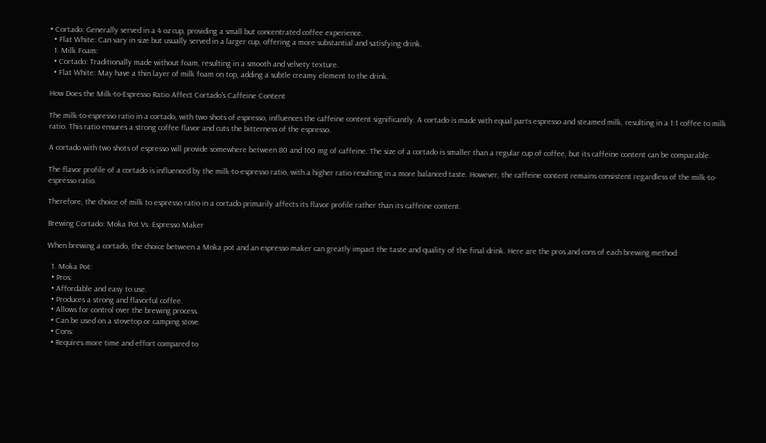• Cortado: Generally served in a 4 oz cup, providing a small but concentrated coffee experience.
  • Flat White: Can vary in size but usually served in a larger cup, offering a more substantial and satisfying drink.
  1. Milk Foam:
  • Cortado: Traditionally made without foam, resulting in a smooth and velvety texture.
  • Flat White: May have a thin layer of milk foam on top, adding a subtle creamy element to the drink.

How Does the Milk-to-Espresso Ratio Affect Cortado's Caffeine Content

The milk-to-espresso ratio in a cortado, with two shots of espresso, influences the caffeine content significantly. A cortado is made with equal parts espresso and steamed milk, resulting in a 1:1 coffee to milk ratio. This ratio ensures a strong coffee flavor and cuts the bitterness of the espresso.

A cortado with two shots of espresso will provide somewhere between 80 and 160 mg of caffeine. The size of a cortado is smaller than a regular cup of coffee, but its caffeine content can be comparable.

The flavor profile of a cortado is influenced by the milk-to-espresso ratio, with a higher ratio resulting in a more balanced taste. However, the caffeine content remains consistent regardless of the milk-to-espresso ratio.

Therefore, the choice of milk to espresso ratio in a cortado primarily affects its flavor profile rather than its caffeine content.

Brewing Cortado: Moka Pot Vs. Espresso Maker

When brewing a cortado, the choice between a Moka pot and an espresso maker can greatly impact the taste and quality of the final drink. Here are the pros and cons of each brewing method:

  1. Moka Pot:
  • Pros:
  • Affordable and easy to use.
  • Produces a strong and flavorful coffee.
  • Allows for control over the brewing process.
  • Can be used on a stovetop or camping stove.
  • Cons:
  • Requires more time and effort compared to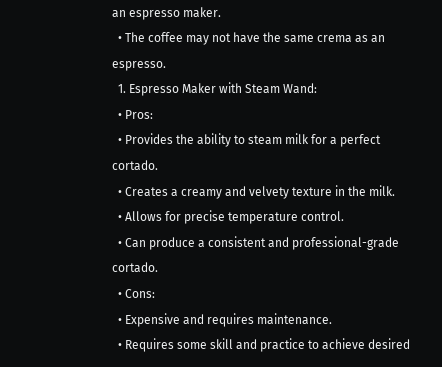an espresso maker.
  • The coffee may not have the same crema as an espresso.
  1. Espresso Maker with Steam Wand:
  • Pros:
  • Provides the ability to steam milk for a perfect cortado.
  • Creates a creamy and velvety texture in the milk.
  • Allows for precise temperature control.
  • Can produce a consistent and professional-grade cortado.
  • Cons:
  • Expensive and requires maintenance.
  • Requires some skill and practice to achieve desired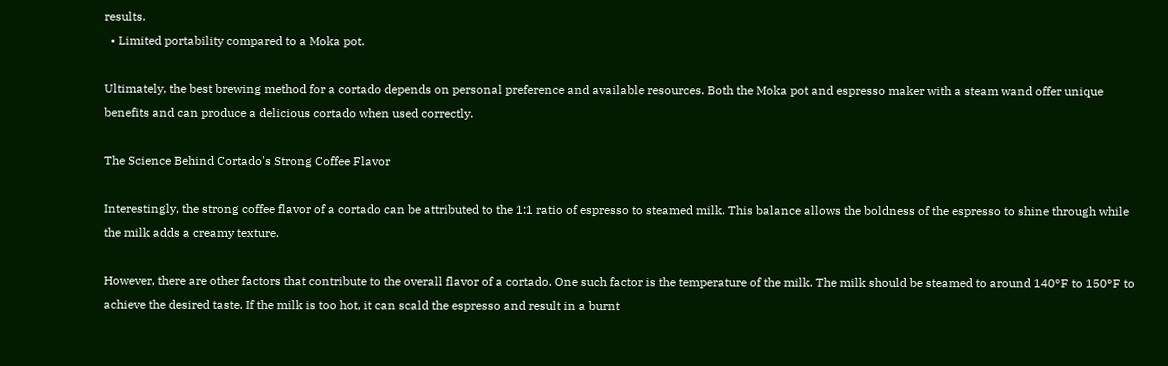results.
  • Limited portability compared to a Moka pot.

Ultimately, the best brewing method for a cortado depends on personal preference and available resources. Both the Moka pot and espresso maker with a steam wand offer unique benefits and can produce a delicious cortado when used correctly.

The Science Behind Cortado's Strong Coffee Flavor

Interestingly, the strong coffee flavor of a cortado can be attributed to the 1:1 ratio of espresso to steamed milk. This balance allows the boldness of the espresso to shine through while the milk adds a creamy texture.

However, there are other factors that contribute to the overall flavor of a cortado. One such factor is the temperature of the milk. The milk should be steamed to around 140°F to 150°F to achieve the desired taste. If the milk is too hot, it can scald the espresso and result in a burnt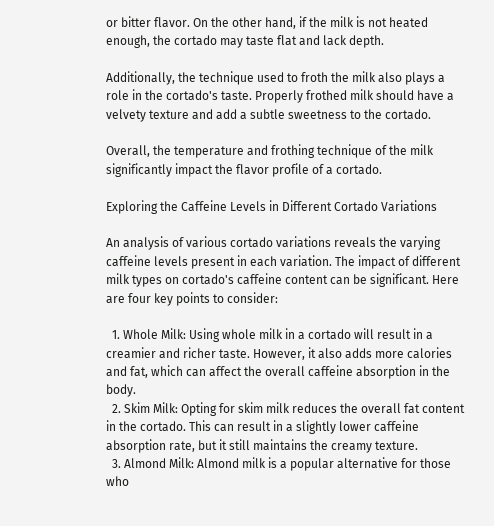or bitter flavor. On the other hand, if the milk is not heated enough, the cortado may taste flat and lack depth.

Additionally, the technique used to froth the milk also plays a role in the cortado's taste. Properly frothed milk should have a velvety texture and add a subtle sweetness to the cortado.

Overall, the temperature and frothing technique of the milk significantly impact the flavor profile of a cortado.

Exploring the Caffeine Levels in Different Cortado Variations

An analysis of various cortado variations reveals the varying caffeine levels present in each variation. The impact of different milk types on cortado's caffeine content can be significant. Here are four key points to consider:

  1. Whole Milk: Using whole milk in a cortado will result in a creamier and richer taste. However, it also adds more calories and fat, which can affect the overall caffeine absorption in the body.
  2. Skim Milk: Opting for skim milk reduces the overall fat content in the cortado. This can result in a slightly lower caffeine absorption rate, but it still maintains the creamy texture.
  3. Almond Milk: Almond milk is a popular alternative for those who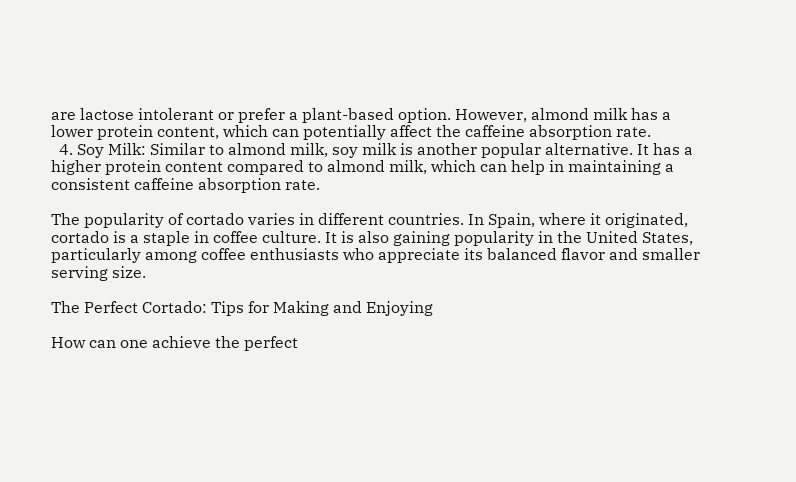are lactose intolerant or prefer a plant-based option. However, almond milk has a lower protein content, which can potentially affect the caffeine absorption rate.
  4. Soy Milk: Similar to almond milk, soy milk is another popular alternative. It has a higher protein content compared to almond milk, which can help in maintaining a consistent caffeine absorption rate.

The popularity of cortado varies in different countries. In Spain, where it originated, cortado is a staple in coffee culture. It is also gaining popularity in the United States, particularly among coffee enthusiasts who appreciate its balanced flavor and smaller serving size.

The Perfect Cortado: Tips for Making and Enjoying

How can one achieve the perfect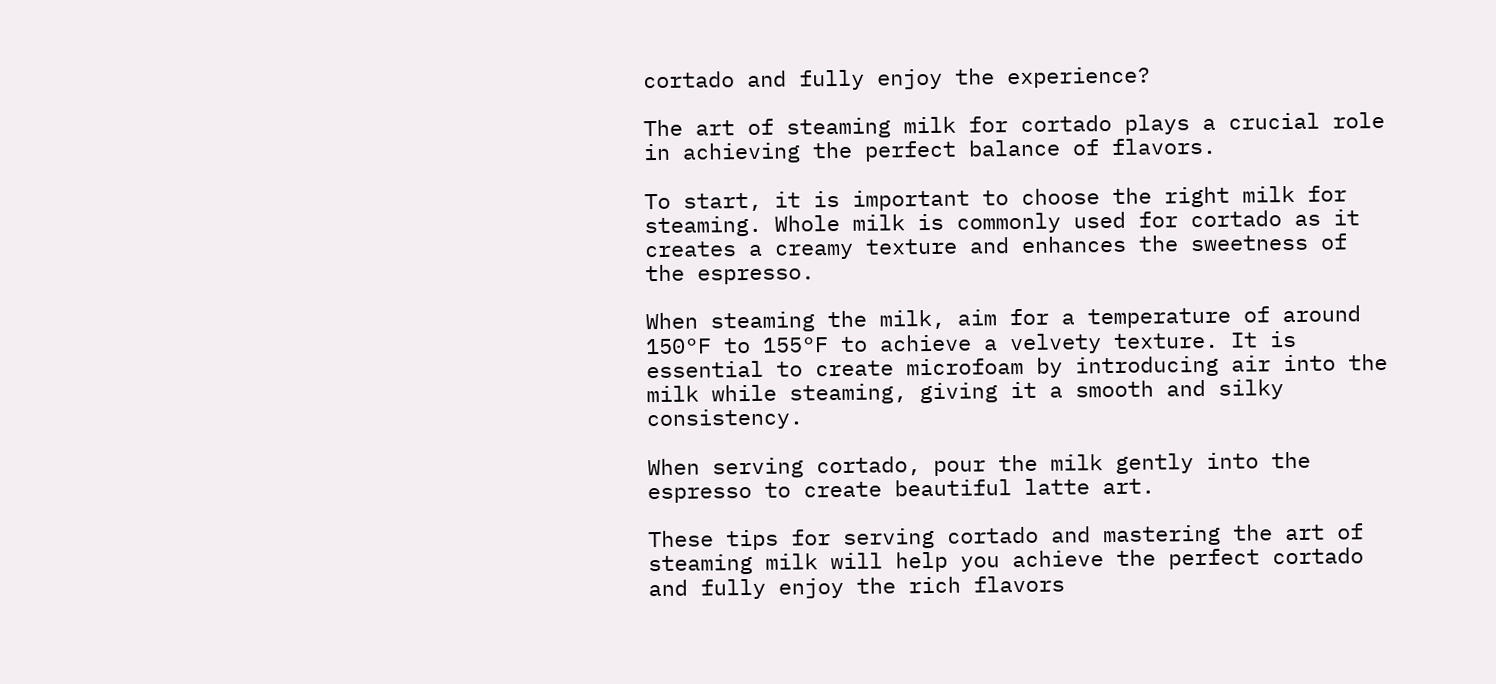cortado and fully enjoy the experience?

The art of steaming milk for cortado plays a crucial role in achieving the perfect balance of flavors.

To start, it is important to choose the right milk for steaming. Whole milk is commonly used for cortado as it creates a creamy texture and enhances the sweetness of the espresso.

When steaming the milk, aim for a temperature of around 150°F to 155°F to achieve a velvety texture. It is essential to create microfoam by introducing air into the milk while steaming, giving it a smooth and silky consistency.

When serving cortado, pour the milk gently into the espresso to create beautiful latte art.

These tips for serving cortado and mastering the art of steaming milk will help you achieve the perfect cortado and fully enjoy the rich flavors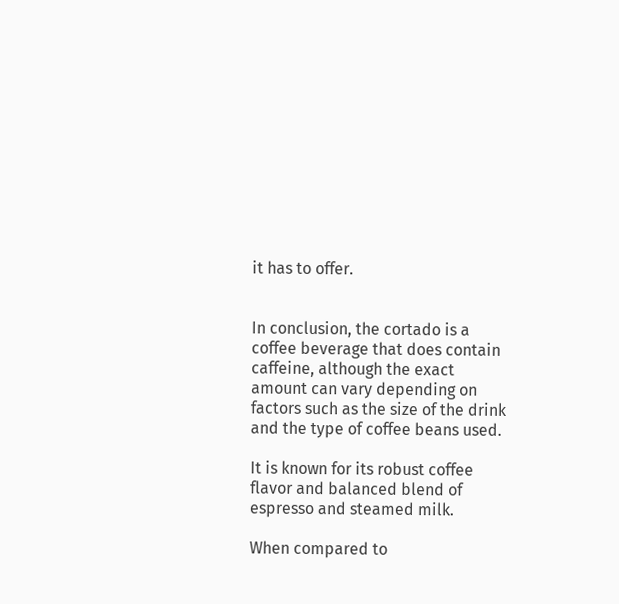it has to offer.


In conclusion, the cortado is a coffee beverage that does contain caffeine, although the exact amount can vary depending on factors such as the size of the drink and the type of coffee beans used.

It is known for its robust coffee flavor and balanced blend of espresso and steamed milk.

When compared to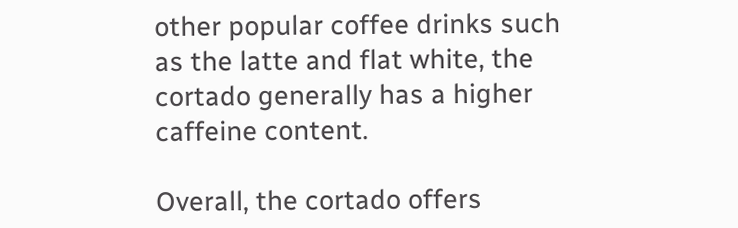other popular coffee drinks such as the latte and flat white, the cortado generally has a higher caffeine content.

Overall, the cortado offers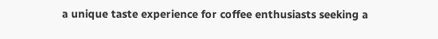a unique taste experience for coffee enthusiasts seeking a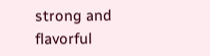strong and flavorful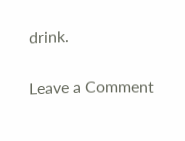drink.

Leave a Comment